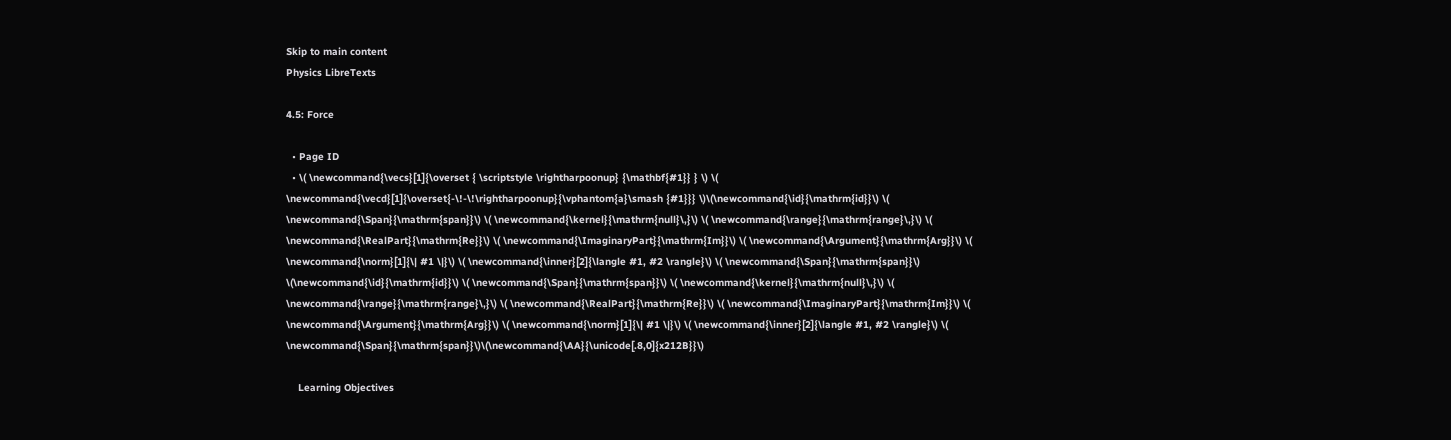Skip to main content
Physics LibreTexts

4.5: Force

  • Page ID
  • \( \newcommand{\vecs}[1]{\overset { \scriptstyle \rightharpoonup} {\mathbf{#1}} } \) \( \newcommand{\vecd}[1]{\overset{-\!-\!\rightharpoonup}{\vphantom{a}\smash {#1}}} \)\(\newcommand{\id}{\mathrm{id}}\) \( \newcommand{\Span}{\mathrm{span}}\) \( \newcommand{\kernel}{\mathrm{null}\,}\) \( \newcommand{\range}{\mathrm{range}\,}\) \( \newcommand{\RealPart}{\mathrm{Re}}\) \( \newcommand{\ImaginaryPart}{\mathrm{Im}}\) \( \newcommand{\Argument}{\mathrm{Arg}}\) \( \newcommand{\norm}[1]{\| #1 \|}\) \( \newcommand{\inner}[2]{\langle #1, #2 \rangle}\) \( \newcommand{\Span}{\mathrm{span}}\) \(\newcommand{\id}{\mathrm{id}}\) \( \newcommand{\Span}{\mathrm{span}}\) \( \newcommand{\kernel}{\mathrm{null}\,}\) \( \newcommand{\range}{\mathrm{range}\,}\) \( \newcommand{\RealPart}{\mathrm{Re}}\) \( \newcommand{\ImaginaryPart}{\mathrm{Im}}\) \( \newcommand{\Argument}{\mathrm{Arg}}\) \( \newcommand{\norm}[1]{\| #1 \|}\) \( \newcommand{\inner}[2]{\langle #1, #2 \rangle}\) \( \newcommand{\Span}{\mathrm{span}}\)\(\newcommand{\AA}{\unicode[.8,0]{x212B}}\)

    Learning Objectives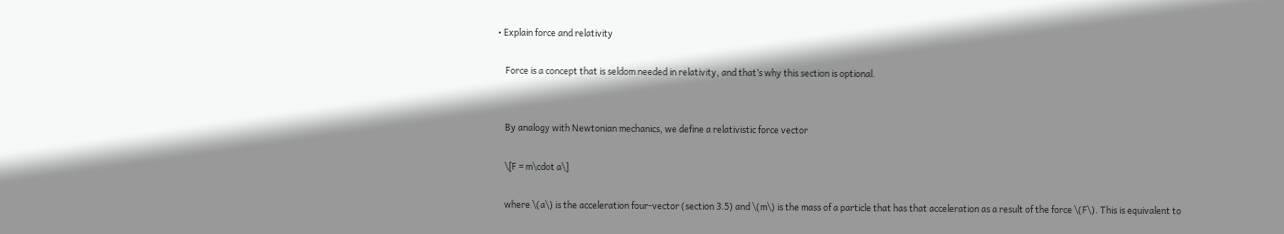• Explain force and relativity

    Force is a concept that is seldom needed in relativity, and that’s why this section is optional.


    By analogy with Newtonian mechanics, we define a relativistic force vector

    \[F = m\cdot a\]

    where \(a\) is the acceleration four-vector (section 3.5) and \(m\) is the mass of a particle that has that acceleration as a result of the force \(F\). This is equivalent to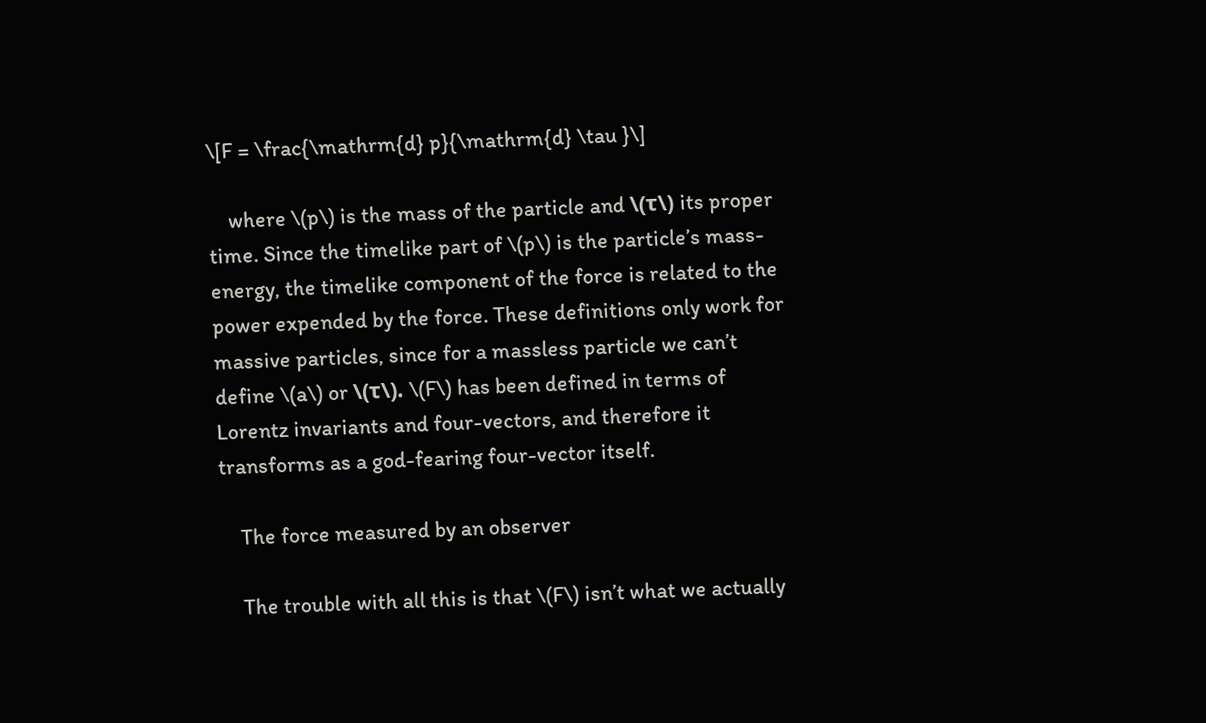\[F = \frac{\mathrm{d} p}{\mathrm{d} \tau }\]

    where \(p\) is the mass of the particle and \(τ\) its proper time. Since the timelike part of \(p\) is the particle’s mass-energy, the timelike component of the force is related to the power expended by the force. These definitions only work for massive particles, since for a massless particle we can’t define \(a\) or \(τ\). \(F\) has been defined in terms of Lorentz invariants and four-vectors, and therefore it transforms as a god-fearing four-vector itself.

    The force measured by an observer

    The trouble with all this is that \(F\) isn’t what we actually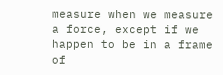measure when we measure a force, except if we happen to be in a frame of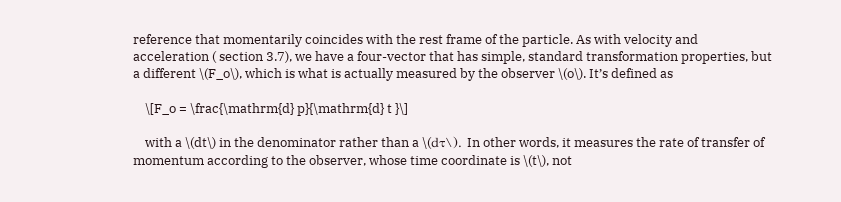reference that momentarily coincides with the rest frame of the particle. As with velocity and acceleration ( section 3.7), we have a four-vector that has simple, standard transformation properties, but a different \(F_o\), which is what is actually measured by the observer \(o\). It’s defined as

    \[F_o = \frac{\mathrm{d} p}{\mathrm{d} t }\]

    with a \(dt\) in the denominator rather than a \(dτ\). In other words, it measures the rate of transfer of momentum according to the observer, whose time coordinate is \(t\), not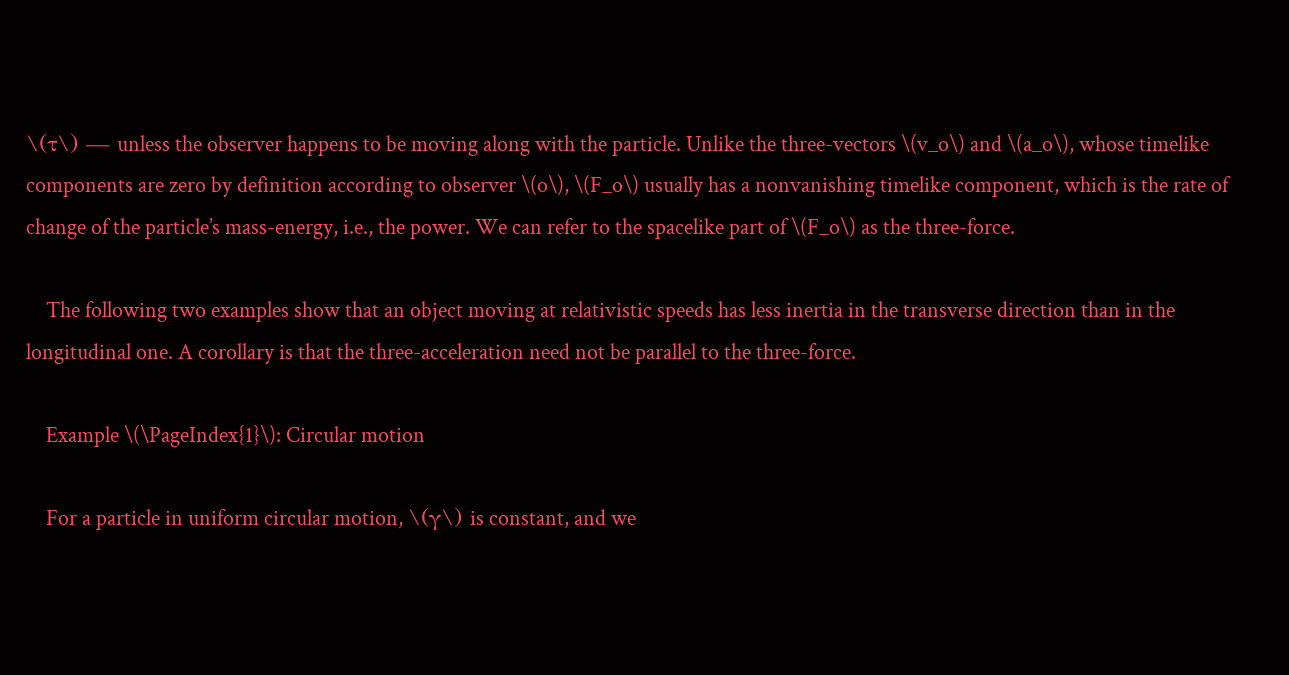\(τ\) — unless the observer happens to be moving along with the particle. Unlike the three-vectors \(v_o\) and \(a_o\), whose timelike components are zero by definition according to observer \(o\), \(F_o\) usually has a nonvanishing timelike component, which is the rate of change of the particle’s mass-energy, i.e., the power. We can refer to the spacelike part of \(F_o\) as the three-force.

    The following two examples show that an object moving at relativistic speeds has less inertia in the transverse direction than in the longitudinal one. A corollary is that the three-acceleration need not be parallel to the three-force.

    Example \(\PageIndex{1}\): Circular motion

    For a particle in uniform circular motion, \(γ\) is constant, and we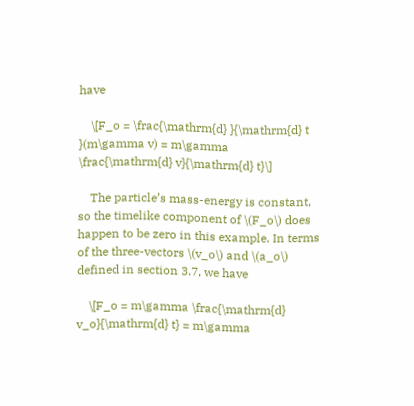have

    \[F_o = \frac{\mathrm{d} }{\mathrm{d} t }(m\gamma v) = m\gamma \frac{\mathrm{d} v}{\mathrm{d} t}\]

    The particle’s mass-energy is constant, so the timelike component of \(F_o\) does happen to be zero in this example. In terms of the three-vectors \(v_o\) and \(a_o\) defined in section 3.7, we have

    \[F_o = m\gamma \frac{\mathrm{d} v_o}{\mathrm{d} t} = m\gamma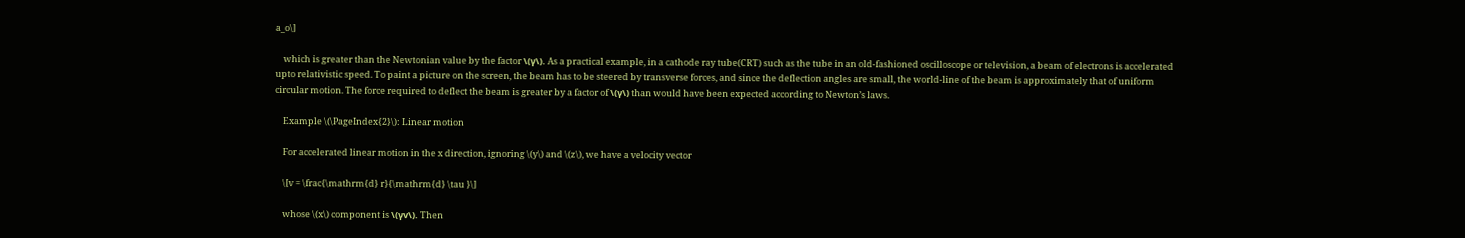a_o\]

    which is greater than the Newtonian value by the factor \(γ\). As a practical example, in a cathode ray tube(CRT) such as the tube in an old-fashioned oscilloscope or television, a beam of electrons is accelerated upto relativistic speed. To paint a picture on the screen, the beam has to be steered by transverse forces, and since the deflection angles are small, the world-line of the beam is approximately that of uniform circular motion. The force required to deflect the beam is greater by a factor of \(γ\) than would have been expected according to Newton’s laws.

    Example \(\PageIndex{2}\): Linear motion

    For accelerated linear motion in the x direction, ignoring \(y\) and \(z\), we have a velocity vector

    \[v = \frac{\mathrm{d} r}{\mathrm{d} \tau }\]

    whose \(x\) component is \(γv\). Then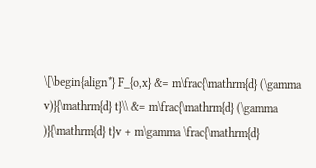\[\begin{align*} F_{o,x} &= m\frac{\mathrm{d} (\gamma v)}{\mathrm{d} t}\\ &= m\frac{\mathrm{d} (\gamma )}{\mathrm{d} t}v + m\gamma \frac{\mathrm{d}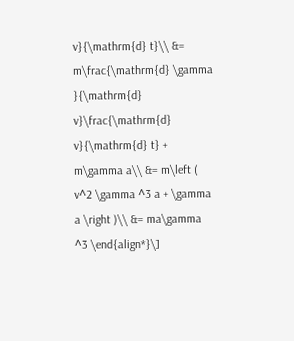v}{\mathrm{d} t}\\ &= m\frac{\mathrm{d} \gamma }{\mathrm{d} v}\frac{\mathrm{d} v}{\mathrm{d} t} + m\gamma a\\ &= m\left ( v^2 \gamma ^3 a + \gamma a \right )\\ &= ma\gamma ^3 \end{align*}\]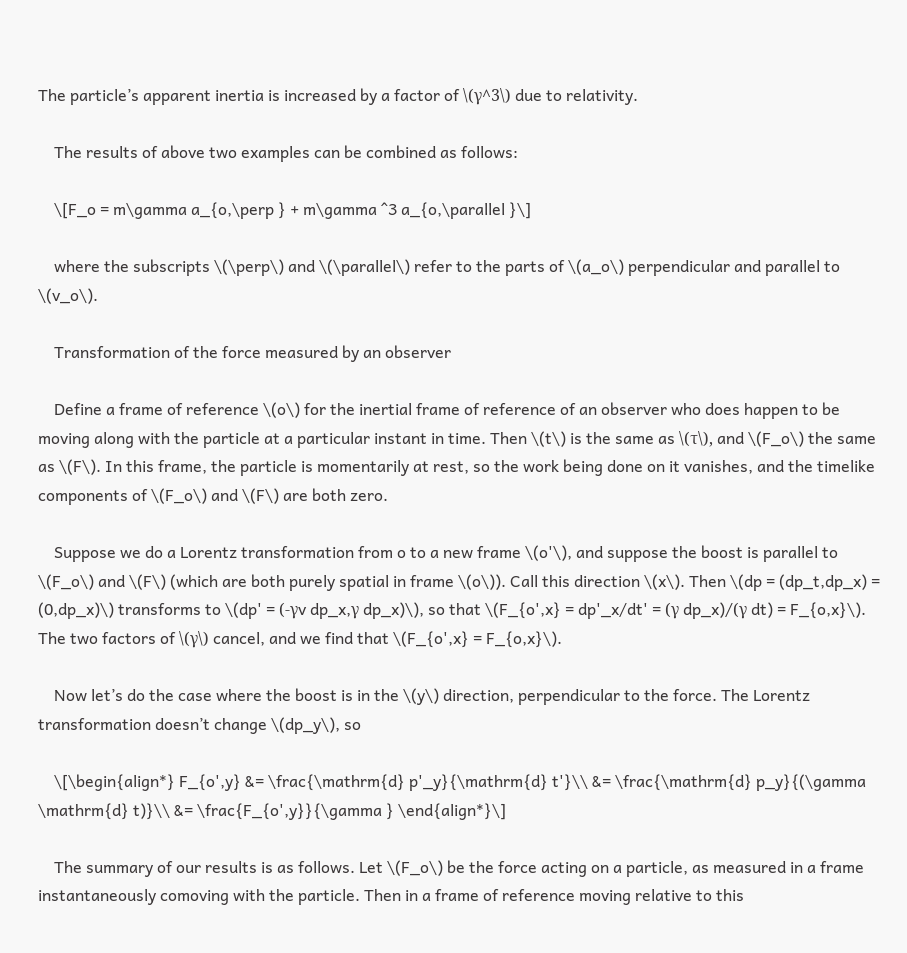The particle’s apparent inertia is increased by a factor of \(γ^3\) due to relativity.

    The results of above two examples can be combined as follows:

    \[F_o = m\gamma a_{o,\perp } + m\gamma ^3 a_{o,\parallel }\]

    where the subscripts \(\perp\) and \(\parallel\) refer to the parts of \(a_o\) perpendicular and parallel to \(v_o\).

    Transformation of the force measured by an observer

    Define a frame of reference \(o\) for the inertial frame of reference of an observer who does happen to be moving along with the particle at a particular instant in time. Then \(t\) is the same as \(τ\), and \(F_o\) the same as \(F\). In this frame, the particle is momentarily at rest, so the work being done on it vanishes, and the timelike components of \(F_o\) and \(F\) are both zero.

    Suppose we do a Lorentz transformation from o to a new frame \(o'\), and suppose the boost is parallel to \(F_o\) and \(F\) (which are both purely spatial in frame \(o\)). Call this direction \(x\). Then \(dp = (dp_t,dp_x) = (0,dp_x)\) transforms to \(dp' = (-γv dp_x,γ dp_x)\), so that \(F_{o',x} = dp'_x/dt' = (γ dp_x)/(γ dt) = F_{o,x}\). The two factors of \(γ\) cancel, and we find that \(F_{o',x} = F_{o,x}\).

    Now let’s do the case where the boost is in the \(y\) direction, perpendicular to the force. The Lorentz transformation doesn’t change \(dp_y\), so

    \[\begin{align*} F_{o',y} &= \frac{\mathrm{d} p'_y}{\mathrm{d} t'}\\ &= \frac{\mathrm{d} p_y}{(\gamma \mathrm{d} t)}\\ &= \frac{F_{o',y}}{\gamma } \end{align*}\]

    The summary of our results is as follows. Let \(F_o\) be the force acting on a particle, as measured in a frame instantaneously comoving with the particle. Then in a frame of reference moving relative to this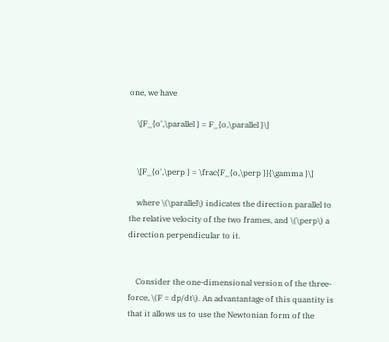one, we have

    \[F_{o',\parallel } = F_{o,\parallel }\]


    \[F_{o',\perp } = \frac{F_{o,\perp }}{\gamma }\]

    where \(\parallel\) indicates the direction parallel to the relative velocity of the two frames, and \(\perp\) a direction perpendicular to it.


    Consider the one-dimensional version of the three-force, \(F = dp/dt\). An advantantage of this quantity is that it allows us to use the Newtonian form of the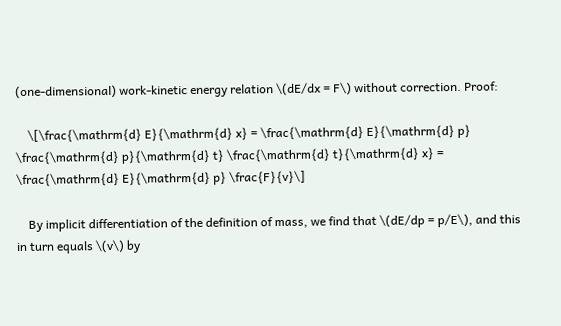(one-dimensional) work-kinetic energy relation \(dE/dx = F\) without correction. Proof:

    \[\frac{\mathrm{d} E}{\mathrm{d} x} = \frac{\mathrm{d} E}{\mathrm{d} p} \frac{\mathrm{d} p}{\mathrm{d} t} \frac{\mathrm{d} t}{\mathrm{d} x} = \frac{\mathrm{d} E}{\mathrm{d} p} \frac{F}{v}\]

    By implicit differentiation of the definition of mass, we find that \(dE/dp = p/E\), and this in turn equals \(v\) by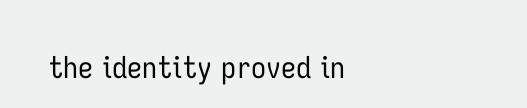the identity proved in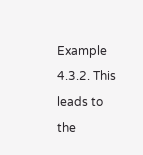Example 4.3.2. This leads to the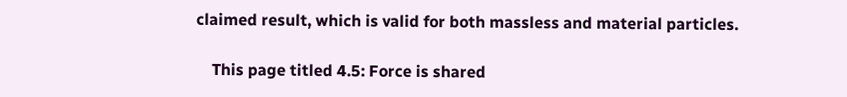claimed result, which is valid for both massless and material particles.

    This page titled 4.5: Force is shared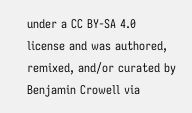under a CC BY-SA 4.0 license and was authored, remixed, and/or curated by Benjamin Crowell via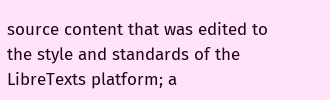source content that was edited to the style and standards of the LibreTexts platform; a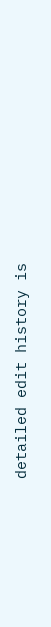detailed edit history is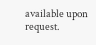available upon request.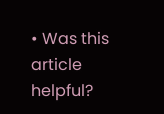• Was this article helpful?